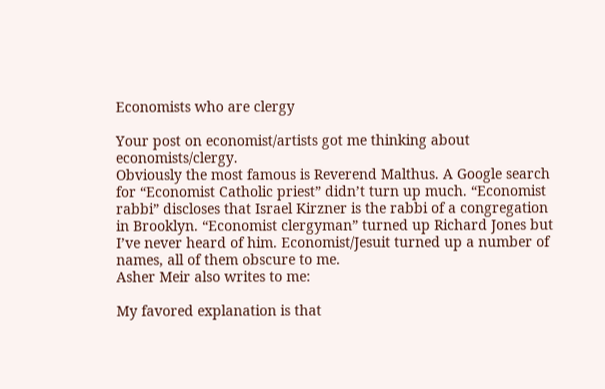Economists who are clergy

Your post on economist/artists got me thinking about economists/clergy.
Obviously the most famous is Reverend Malthus. A Google search for “Economist Catholic priest” didn’t turn up much. “Economist rabbi” discloses that Israel Kirzner is the rabbi of a congregation in Brooklyn. “Economist clergyman” turned up Richard Jones but I’ve never heard of him. Economist/Jesuit turned up a number of names, all of them obscure to me.
Asher Meir also writes to me:

My favored explanation is that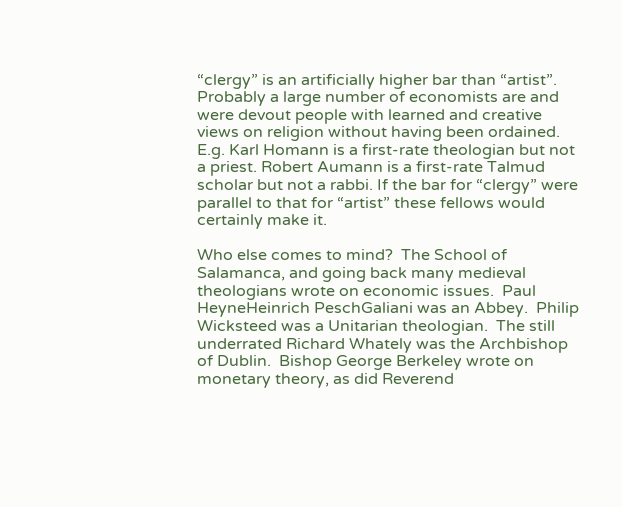“clergy” is an artificially higher bar than “artist”. Probably a large number of economists are and were devout people with learned and creative views on religion without having been ordained. E.g. Karl Homann is a first-rate theologian but not a priest. Robert Aumann is a first-rate Talmud scholar but not a rabbi. If the bar for “clergy” were parallel to that for “artist” these fellows would certainly make it.

Who else comes to mind?  The School of Salamanca, and going back many medieval theologians wrote on economic issues.  Paul HeyneHeinrich PeschGaliani was an Abbey.  Philip Wicksteed was a Unitarian theologian.  The still underrated Richard Whately was the Archbishop of Dublin.  Bishop George Berkeley wrote on monetary theory, as did Reverend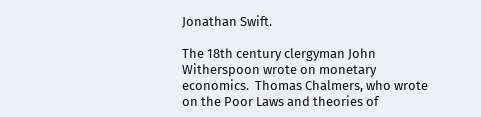Jonathan Swift.

The 18th century clergyman John Witherspoon wrote on monetary economics.  Thomas Chalmers, who wrote on the Poor Laws and theories of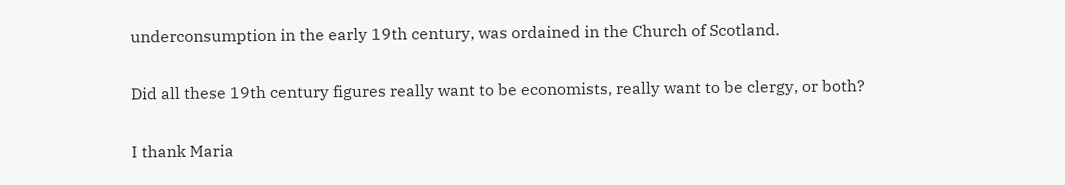underconsumption in the early 19th century, was ordained in the Church of Scotland.

Did all these 19th century figures really want to be economists, really want to be clergy, or both?

I thank Maria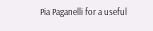Pia Paganelli for a useful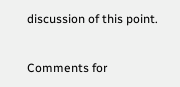discussion of this point.


Comments for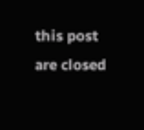this post are closed